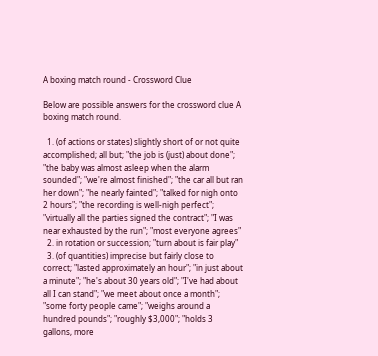A boxing match round - Crossword Clue

Below are possible answers for the crossword clue A boxing match round.

  1. (of actions or states) slightly short of or not quite accomplished; all but; "the job is (just) about done"; "the baby was almost asleep when the alarm sounded"; "we're almost finished"; "the car all but ran her down"; "he nearly fainted"; "talked for nigh onto 2 hours"; "the recording is well-nigh perfect"; "virtually all the parties signed the contract"; "I was near exhausted by the run"; "most everyone agrees"
  2. in rotation or succession; "turn about is fair play"
  3. (of quantities) imprecise but fairly close to correct; "lasted approximately an hour"; "in just about a minute"; "he's about 30 years old"; "I've had about all I can stand"; "we meet about once a month"; "some forty people came"; "weighs around a hundred pounds"; "roughly $3,000"; "holds 3 gallons, more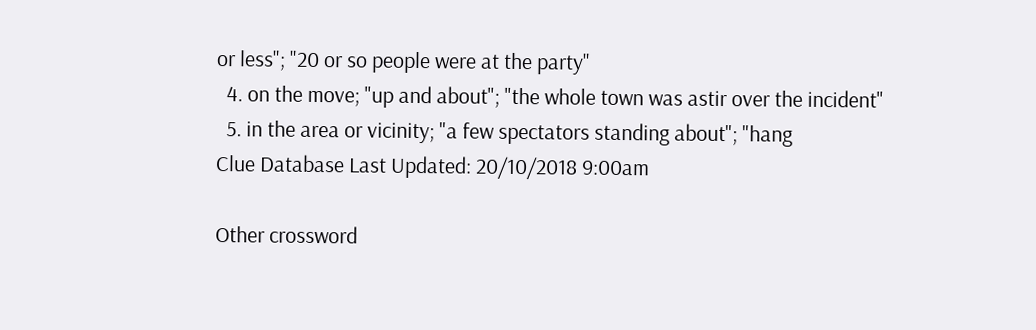or less"; "20 or so people were at the party"
  4. on the move; "up and about"; "the whole town was astir over the incident"
  5. in the area or vicinity; "a few spectators standing about"; "hang
Clue Database Last Updated: 20/10/2018 9:00am

Other crossword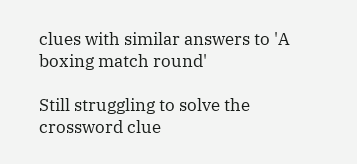clues with similar answers to 'A boxing match round'

Still struggling to solve the crossword clue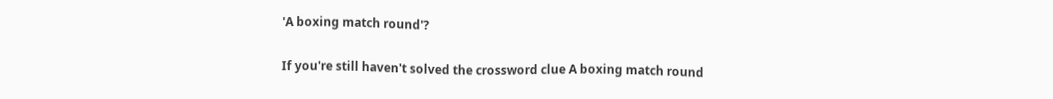'A boxing match round'?

If you're still haven't solved the crossword clue A boxing match round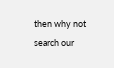then why not search our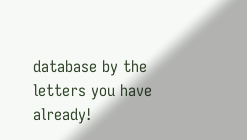database by the letters you have already!